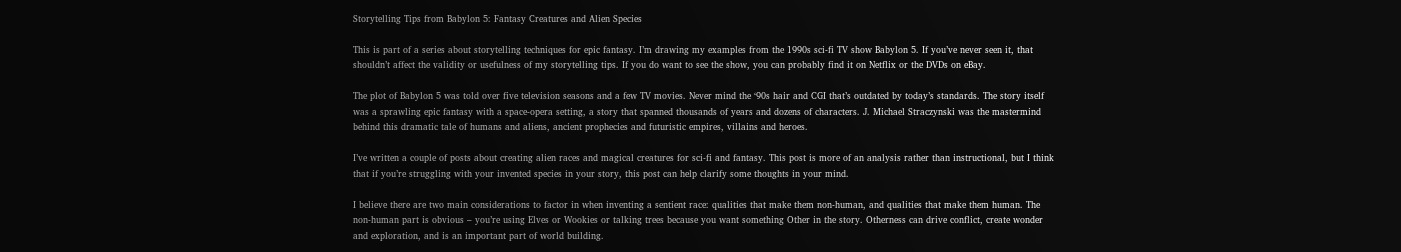Storytelling Tips from Babylon 5: Fantasy Creatures and Alien Species

This is part of a series about storytelling techniques for epic fantasy. I’m drawing my examples from the 1990s sci-fi TV show Babylon 5. If you’ve never seen it, that shouldn’t affect the validity or usefulness of my storytelling tips. If you do want to see the show, you can probably find it on Netflix or the DVDs on eBay.

The plot of Babylon 5 was told over five television seasons and a few TV movies. Never mind the ‘90s hair and CGI that’s outdated by today’s standards. The story itself was a sprawling epic fantasy with a space-opera setting, a story that spanned thousands of years and dozens of characters. J. Michael Straczynski was the mastermind behind this dramatic tale of humans and aliens, ancient prophecies and futuristic empires, villains and heroes.

I’ve written a couple of posts about creating alien races and magical creatures for sci-fi and fantasy. This post is more of an analysis rather than instructional, but I think that if you’re struggling with your invented species in your story, this post can help clarify some thoughts in your mind.

I believe there are two main considerations to factor in when inventing a sentient race: qualities that make them non-human, and qualities that make them human. The non-human part is obvious – you’re using Elves or Wookies or talking trees because you want something Other in the story. Otherness can drive conflict, create wonder and exploration, and is an important part of world building.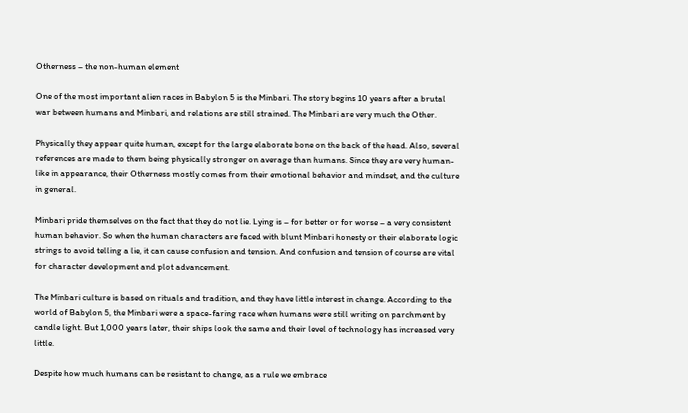Otherness – the non-human element

One of the most important alien races in Babylon 5 is the Minbari. The story begins 10 years after a brutal war between humans and Minbari, and relations are still strained. The Minbari are very much the Other.

Physically they appear quite human, except for the large elaborate bone on the back of the head. Also, several references are made to them being physically stronger on average than humans. Since they are very human-like in appearance, their Otherness mostly comes from their emotional behavior and mindset, and the culture in general.

Minbari pride themselves on the fact that they do not lie. Lying is – for better or for worse – a very consistent human behavior. So when the human characters are faced with blunt Minbari honesty or their elaborate logic strings to avoid telling a lie, it can cause confusion and tension. And confusion and tension of course are vital for character development and plot advancement.

The Minbari culture is based on rituals and tradition, and they have little interest in change. According to the world of Babylon 5, the Minbari were a space-faring race when humans were still writing on parchment by candle light. But 1,000 years later, their ships look the same and their level of technology has increased very little.

Despite how much humans can be resistant to change, as a rule we embrace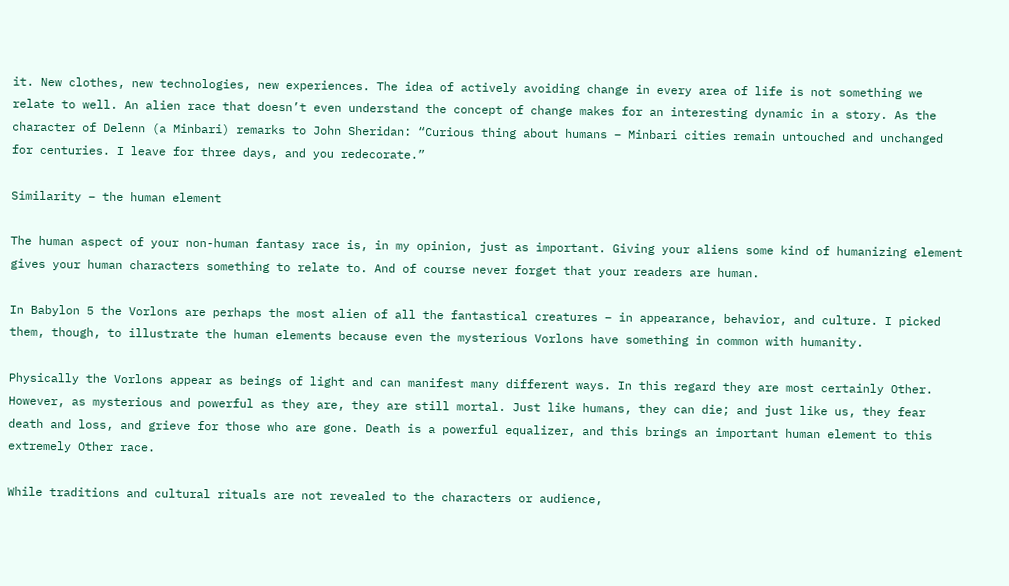it. New clothes, new technologies, new experiences. The idea of actively avoiding change in every area of life is not something we relate to well. An alien race that doesn’t even understand the concept of change makes for an interesting dynamic in a story. As the character of Delenn (a Minbari) remarks to John Sheridan: “Curious thing about humans – Minbari cities remain untouched and unchanged for centuries. I leave for three days, and you redecorate.”

Similarity – the human element

The human aspect of your non-human fantasy race is, in my opinion, just as important. Giving your aliens some kind of humanizing element gives your human characters something to relate to. And of course never forget that your readers are human.

In Babylon 5 the Vorlons are perhaps the most alien of all the fantastical creatures – in appearance, behavior, and culture. I picked them, though, to illustrate the human elements because even the mysterious Vorlons have something in common with humanity.

Physically the Vorlons appear as beings of light and can manifest many different ways. In this regard they are most certainly Other. However, as mysterious and powerful as they are, they are still mortal. Just like humans, they can die; and just like us, they fear death and loss, and grieve for those who are gone. Death is a powerful equalizer, and this brings an important human element to this extremely Other race.

While traditions and cultural rituals are not revealed to the characters or audience,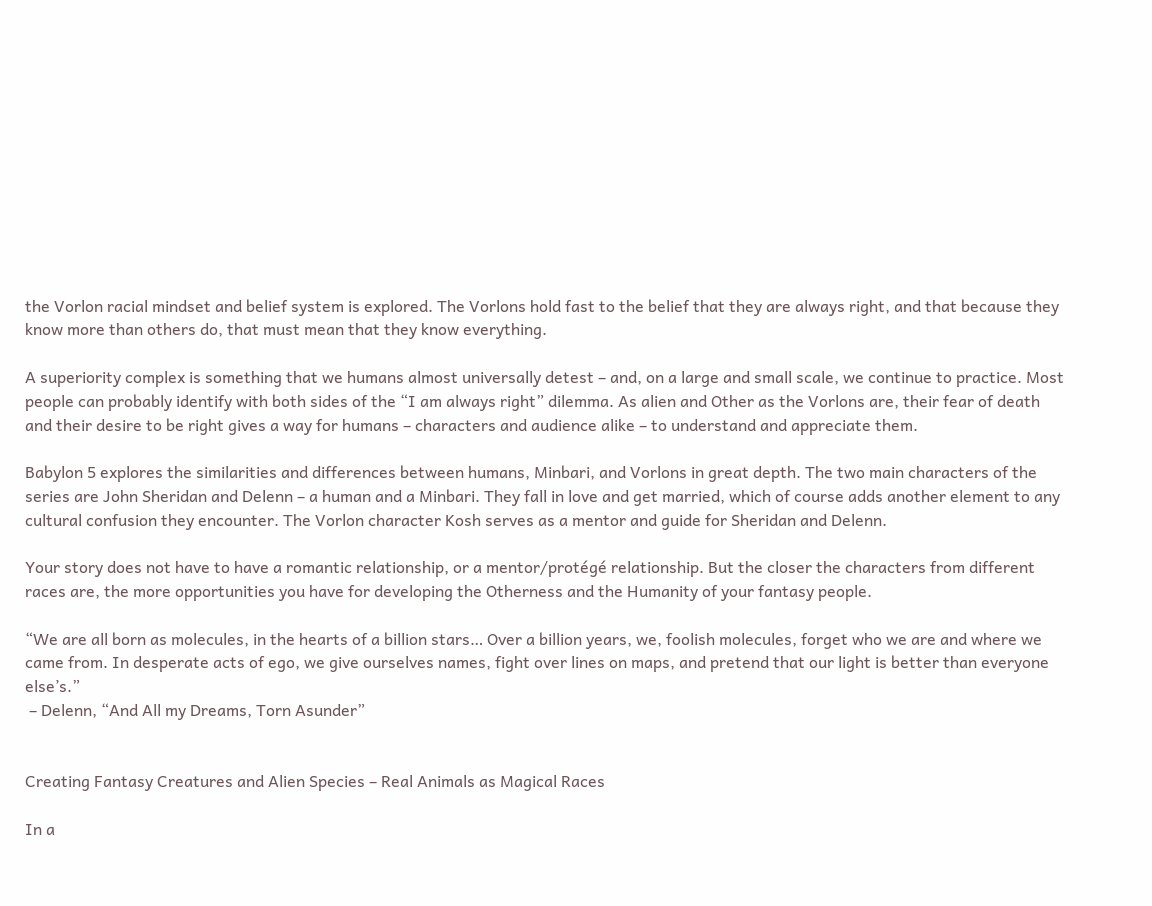the Vorlon racial mindset and belief system is explored. The Vorlons hold fast to the belief that they are always right, and that because they know more than others do, that must mean that they know everything.

A superiority complex is something that we humans almost universally detest – and, on a large and small scale, we continue to practice. Most people can probably identify with both sides of the “I am always right” dilemma. As alien and Other as the Vorlons are, their fear of death and their desire to be right gives a way for humans – characters and audience alike – to understand and appreciate them.

Babylon 5 explores the similarities and differences between humans, Minbari, and Vorlons in great depth. The two main characters of the series are John Sheridan and Delenn – a human and a Minbari. They fall in love and get married, which of course adds another element to any cultural confusion they encounter. The Vorlon character Kosh serves as a mentor and guide for Sheridan and Delenn.

Your story does not have to have a romantic relationship, or a mentor/protégé relationship. But the closer the characters from different races are, the more opportunities you have for developing the Otherness and the Humanity of your fantasy people.

“We are all born as molecules, in the hearts of a billion stars… Over a billion years, we, foolish molecules, forget who we are and where we came from. In desperate acts of ego, we give ourselves names, fight over lines on maps, and pretend that our light is better than everyone else’s.”
 – Delenn, “And All my Dreams, Torn Asunder”


Creating Fantasy Creatures and Alien Species – Real Animals as Magical Races

In a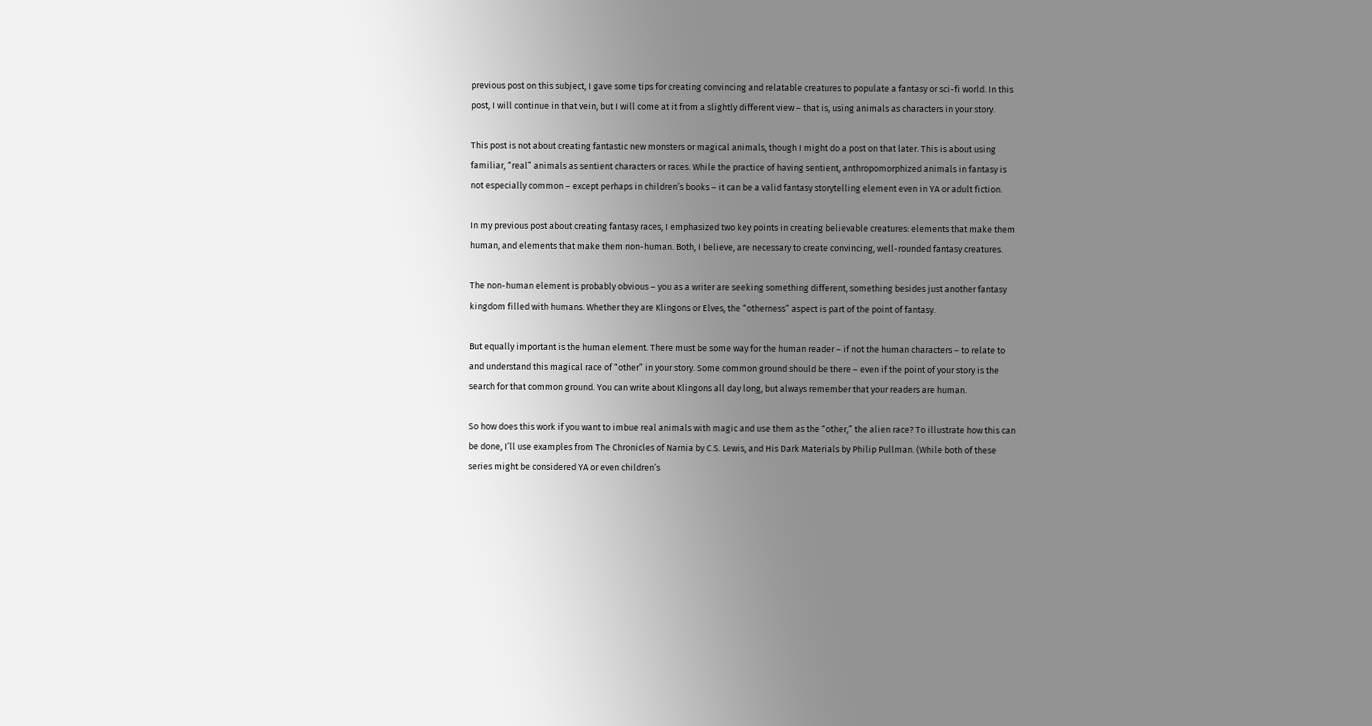previous post on this subject, I gave some tips for creating convincing and relatable creatures to populate a fantasy or sci-fi world. In this post, I will continue in that vein, but I will come at it from a slightly different view – that is, using animals as characters in your story.

This post is not about creating fantastic new monsters or magical animals, though I might do a post on that later. This is about using familiar, “real” animals as sentient characters or races. While the practice of having sentient, anthropomorphized animals in fantasy is not especially common – except perhaps in children’s books – it can be a valid fantasy storytelling element even in YA or adult fiction.

In my previous post about creating fantasy races, I emphasized two key points in creating believable creatures: elements that make them human, and elements that make them non-human. Both, I believe, are necessary to create convincing, well-rounded fantasy creatures.

The non-human element is probably obvious – you as a writer are seeking something different, something besides just another fantasy kingdom filled with humans. Whether they are Klingons or Elves, the “otherness” aspect is part of the point of fantasy.

But equally important is the human element. There must be some way for the human reader – if not the human characters – to relate to and understand this magical race of “other” in your story. Some common ground should be there – even if the point of your story is the search for that common ground. You can write about Klingons all day long, but always remember that your readers are human.

So how does this work if you want to imbue real animals with magic and use them as the “other,” the alien race? To illustrate how this can be done, I’ll use examples from The Chronicles of Narnia by C.S. Lewis, and His Dark Materials by Philip Pullman. (While both of these series might be considered YA or even children’s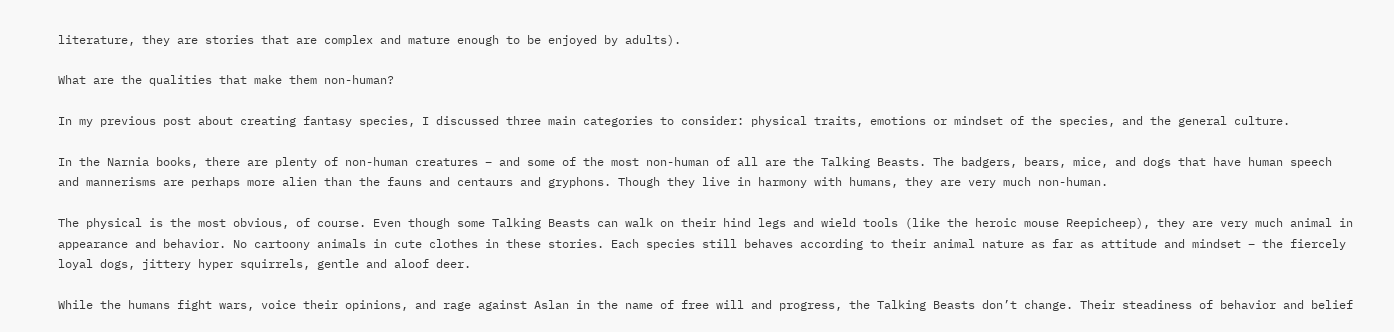literature, they are stories that are complex and mature enough to be enjoyed by adults).

What are the qualities that make them non-human?

In my previous post about creating fantasy species, I discussed three main categories to consider: physical traits, emotions or mindset of the species, and the general culture.

In the Narnia books, there are plenty of non-human creatures – and some of the most non-human of all are the Talking Beasts. The badgers, bears, mice, and dogs that have human speech and mannerisms are perhaps more alien than the fauns and centaurs and gryphons. Though they live in harmony with humans, they are very much non-human.

The physical is the most obvious, of course. Even though some Talking Beasts can walk on their hind legs and wield tools (like the heroic mouse Reepicheep), they are very much animal in appearance and behavior. No cartoony animals in cute clothes in these stories. Each species still behaves according to their animal nature as far as attitude and mindset – the fiercely loyal dogs, jittery hyper squirrels, gentle and aloof deer.

While the humans fight wars, voice their opinions, and rage against Aslan in the name of free will and progress, the Talking Beasts don’t change. Their steadiness of behavior and belief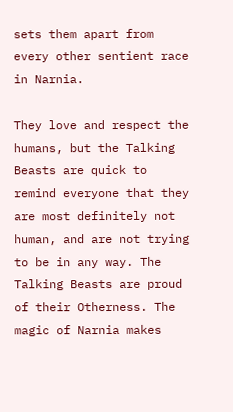sets them apart from every other sentient race in Narnia.

They love and respect the humans, but the Talking Beasts are quick to remind everyone that they are most definitely not human, and are not trying to be in any way. The Talking Beasts are proud of their Otherness. The magic of Narnia makes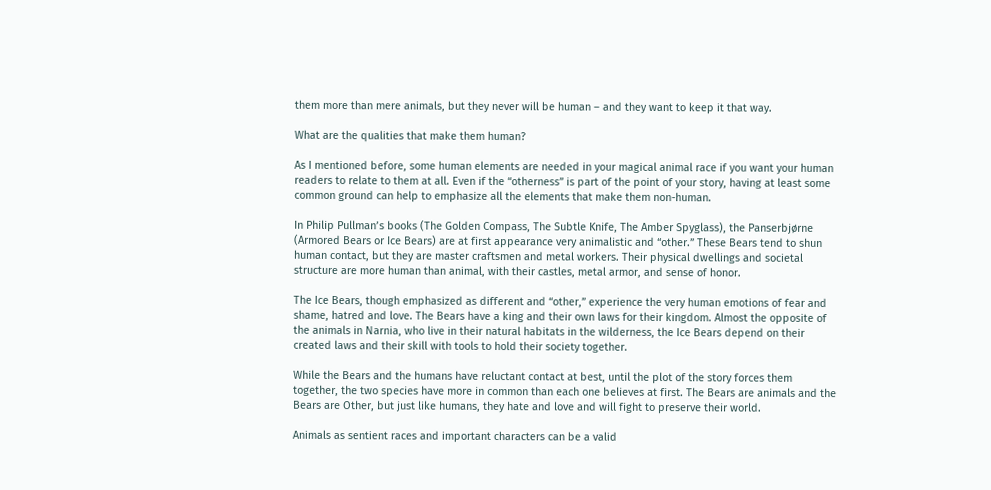them more than mere animals, but they never will be human – and they want to keep it that way.

What are the qualities that make them human?

As I mentioned before, some human elements are needed in your magical animal race if you want your human readers to relate to them at all. Even if the “otherness” is part of the point of your story, having at least some common ground can help to emphasize all the elements that make them non-human.

In Philip Pullman’s books (The Golden Compass, The Subtle Knife, The Amber Spyglass), the Panserbjørne (Armored Bears or Ice Bears) are at first appearance very animalistic and “other.” These Bears tend to shun human contact, but they are master craftsmen and metal workers. Their physical dwellings and societal structure are more human than animal, with their castles, metal armor, and sense of honor.

The Ice Bears, though emphasized as different and “other,” experience the very human emotions of fear and shame, hatred and love. The Bears have a king and their own laws for their kingdom. Almost the opposite of the animals in Narnia, who live in their natural habitats in the wilderness, the Ice Bears depend on their created laws and their skill with tools to hold their society together.

While the Bears and the humans have reluctant contact at best, until the plot of the story forces them together, the two species have more in common than each one believes at first. The Bears are animals and the Bears are Other, but just like humans, they hate and love and will fight to preserve their world.

Animals as sentient races and important characters can be a valid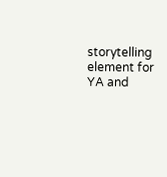storytelling element for YA and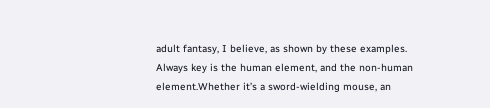adult fantasy, I believe, as shown by these examples. Always key is the human element, and the non-human element.Whether it’s a sword-wielding mouse, an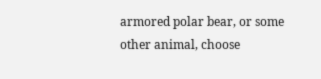armored polar bear, or some other animal, choose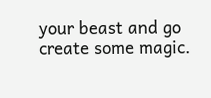your beast and go create some magic.